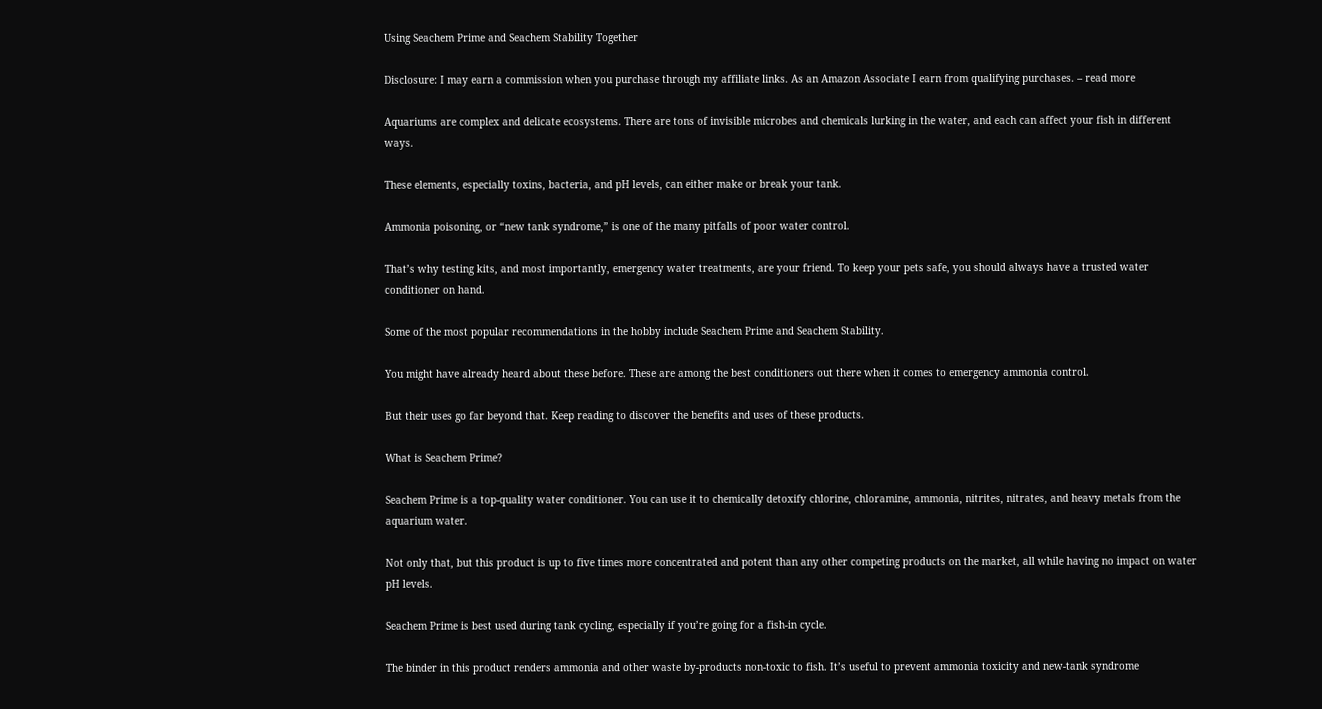Using Seachem Prime and Seachem Stability Together

Disclosure: I may earn a commission when you purchase through my affiliate links. As an Amazon Associate I earn from qualifying purchases. – read more

Aquariums are complex and delicate ecosystems. There are tons of invisible microbes and chemicals lurking in the water, and each can affect your fish in different ways.

These elements, especially toxins, bacteria, and pH levels, can either make or break your tank.

Ammonia poisoning, or “new tank syndrome,” is one of the many pitfalls of poor water control.

That’s why testing kits, and most importantly, emergency water treatments, are your friend. To keep your pets safe, you should always have a trusted water conditioner on hand.

Some of the most popular recommendations in the hobby include Seachem Prime and Seachem Stability.

You might have already heard about these before. These are among the best conditioners out there when it comes to emergency ammonia control.

But their uses go far beyond that. Keep reading to discover the benefits and uses of these products.

What is Seachem Prime?

Seachem Prime is a top-quality water conditioner. You can use it to chemically detoxify chlorine, chloramine, ammonia, nitrites, nitrates, and heavy metals from the aquarium water.

Not only that, but this product is up to five times more concentrated and potent than any other competing products on the market, all while having no impact on water pH levels.

Seachem Prime is best used during tank cycling, especially if you’re going for a fish-in cycle.

The binder in this product renders ammonia and other waste by-products non-toxic to fish. It’s useful to prevent ammonia toxicity and new-tank syndrome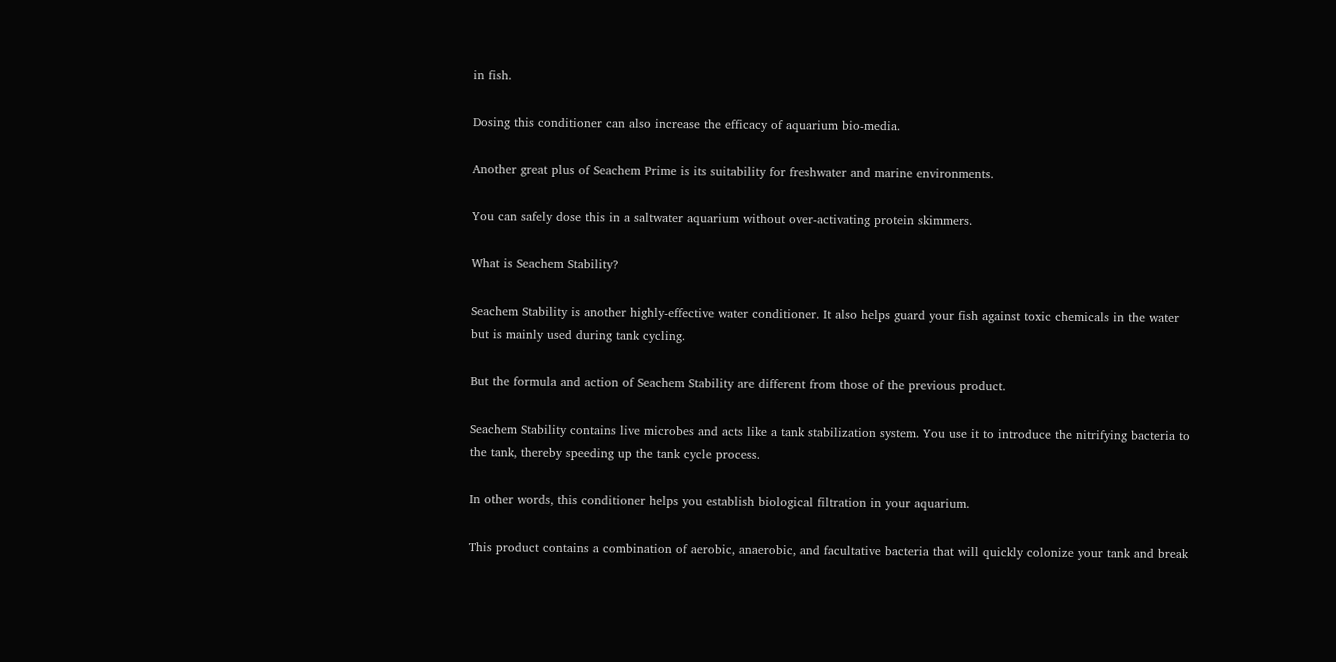in fish.

Dosing this conditioner can also increase the efficacy of aquarium bio-media.

Another great plus of Seachem Prime is its suitability for freshwater and marine environments.

You can safely dose this in a saltwater aquarium without over-activating protein skimmers.

What is Seachem Stability?

Seachem Stability is another highly-effective water conditioner. It also helps guard your fish against toxic chemicals in the water but is mainly used during tank cycling.

But the formula and action of Seachem Stability are different from those of the previous product.

Seachem Stability contains live microbes and acts like a tank stabilization system. You use it to introduce the nitrifying bacteria to the tank, thereby speeding up the tank cycle process.

In other words, this conditioner helps you establish biological filtration in your aquarium.

This product contains a combination of aerobic, anaerobic, and facultative bacteria that will quickly colonize your tank and break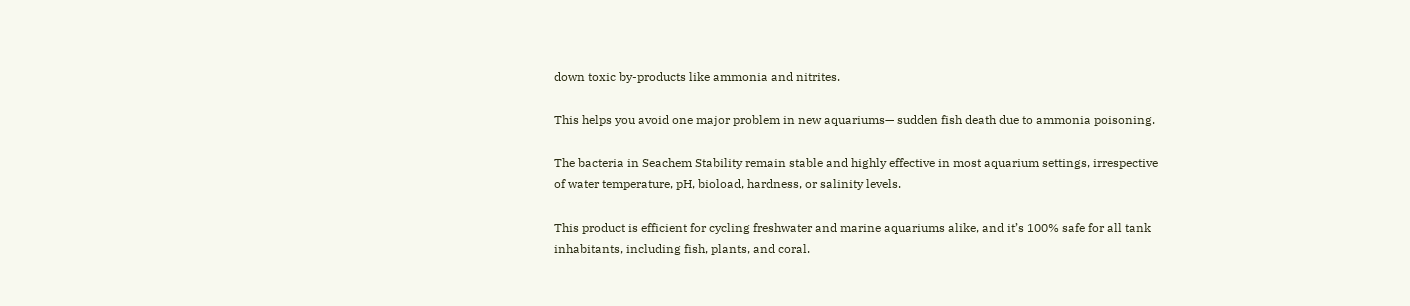down toxic by-products like ammonia and nitrites.

This helps you avoid one major problem in new aquariums— sudden fish death due to ammonia poisoning.

The bacteria in Seachem Stability remain stable and highly effective in most aquarium settings, irrespective of water temperature, pH, bioload, hardness, or salinity levels.

This product is efficient for cycling freshwater and marine aquariums alike, and it’s 100% safe for all tank inhabitants, including fish, plants, and coral.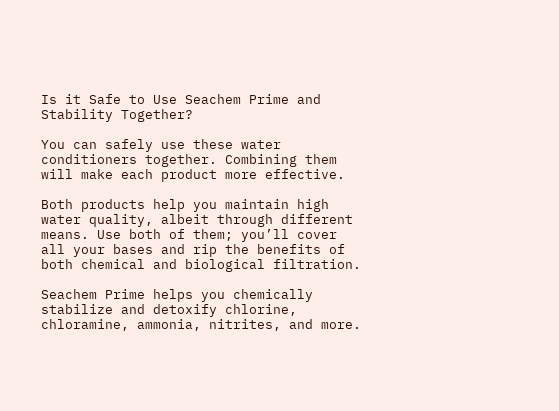Is it Safe to Use Seachem Prime and Stability Together?

You can safely use these water conditioners together. Combining them will make each product more effective.

Both products help you maintain high water quality, albeit through different means. Use both of them; you’ll cover all your bases and rip the benefits of both chemical and biological filtration.

Seachem Prime helps you chemically stabilize and detoxify chlorine, chloramine, ammonia, nitrites, and more.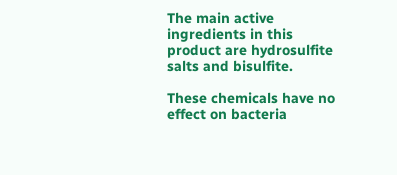The main active ingredients in this product are hydrosulfite salts and bisulfite.

These chemicals have no effect on bacteria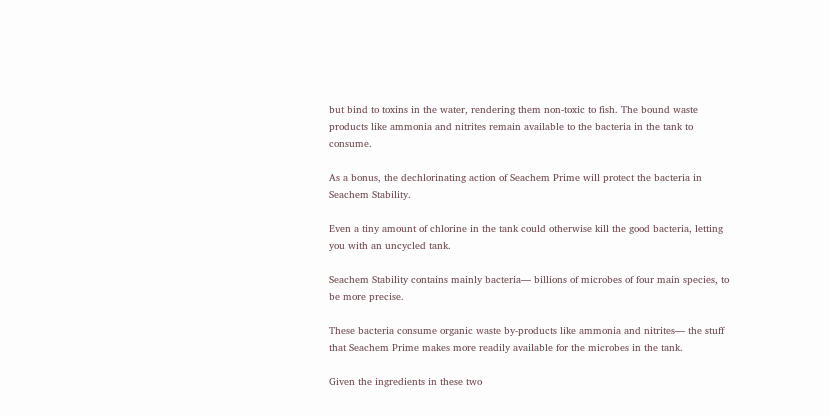but bind to toxins in the water, rendering them non-toxic to fish. The bound waste products like ammonia and nitrites remain available to the bacteria in the tank to consume.

As a bonus, the dechlorinating action of Seachem Prime will protect the bacteria in Seachem Stability.

Even a tiny amount of chlorine in the tank could otherwise kill the good bacteria, letting you with an uncycled tank.

Seachem Stability contains mainly bacteria— billions of microbes of four main species, to be more precise.

These bacteria consume organic waste by-products like ammonia and nitrites— the stuff that Seachem Prime makes more readily available for the microbes in the tank.

Given the ingredients in these two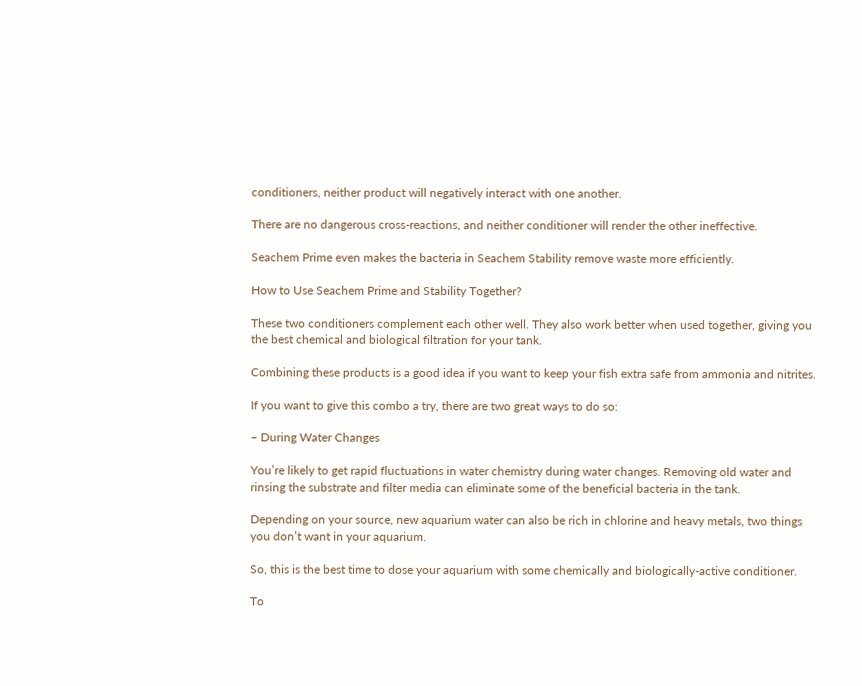conditioners, neither product will negatively interact with one another.

There are no dangerous cross-reactions, and neither conditioner will render the other ineffective.

Seachem Prime even makes the bacteria in Seachem Stability remove waste more efficiently.

How to Use Seachem Prime and Stability Together?

These two conditioners complement each other well. They also work better when used together, giving you the best chemical and biological filtration for your tank.

Combining these products is a good idea if you want to keep your fish extra safe from ammonia and nitrites.

If you want to give this combo a try, there are two great ways to do so:

– During Water Changes

You’re likely to get rapid fluctuations in water chemistry during water changes. Removing old water and rinsing the substrate and filter media can eliminate some of the beneficial bacteria in the tank.

Depending on your source, new aquarium water can also be rich in chlorine and heavy metals, two things you don’t want in your aquarium.

So, this is the best time to dose your aquarium with some chemically and biologically-active conditioner.

To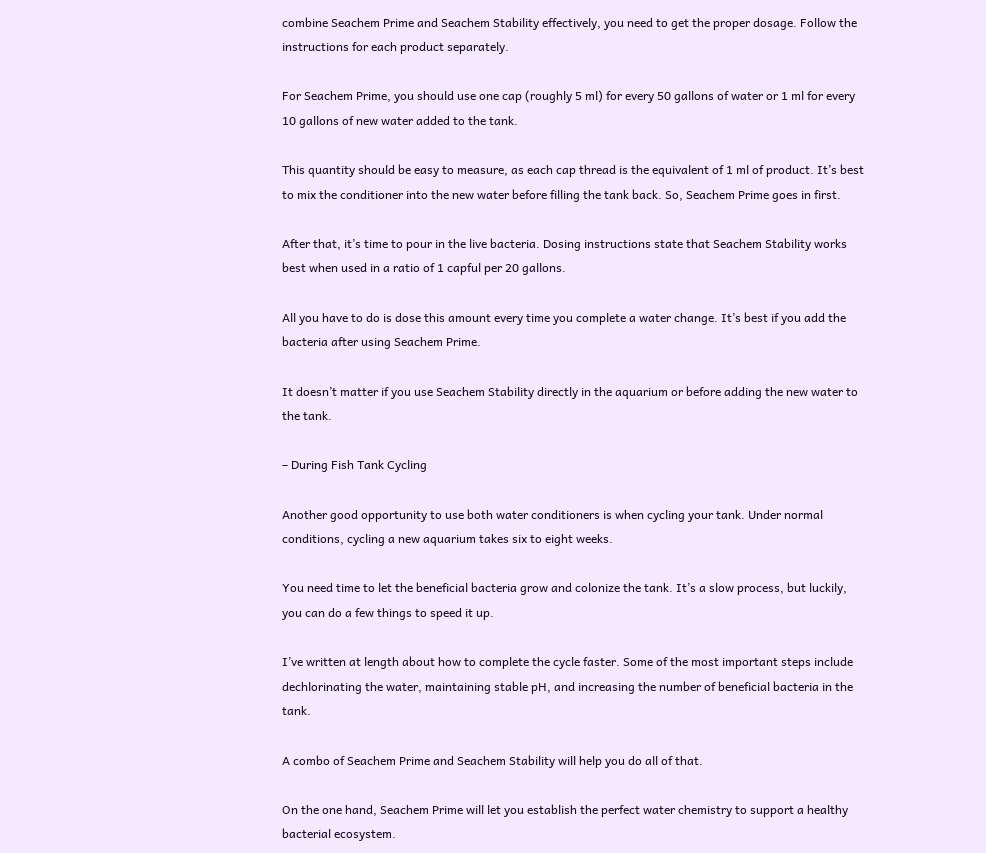combine Seachem Prime and Seachem Stability effectively, you need to get the proper dosage. Follow the instructions for each product separately.

For Seachem Prime, you should use one cap (roughly 5 ml) for every 50 gallons of water or 1 ml for every 10 gallons of new water added to the tank.

This quantity should be easy to measure, as each cap thread is the equivalent of 1 ml of product. It’s best to mix the conditioner into the new water before filling the tank back. So, Seachem Prime goes in first.

After that, it’s time to pour in the live bacteria. Dosing instructions state that Seachem Stability works best when used in a ratio of 1 capful per 20 gallons.

All you have to do is dose this amount every time you complete a water change. It’s best if you add the bacteria after using Seachem Prime.

It doesn’t matter if you use Seachem Stability directly in the aquarium or before adding the new water to the tank.

– During Fish Tank Cycling

Another good opportunity to use both water conditioners is when cycling your tank. Under normal conditions, cycling a new aquarium takes six to eight weeks.

You need time to let the beneficial bacteria grow and colonize the tank. It’s a slow process, but luckily, you can do a few things to speed it up.

I’ve written at length about how to complete the cycle faster. Some of the most important steps include dechlorinating the water, maintaining stable pH, and increasing the number of beneficial bacteria in the tank.

A combo of Seachem Prime and Seachem Stability will help you do all of that.

On the one hand, Seachem Prime will let you establish the perfect water chemistry to support a healthy bacterial ecosystem.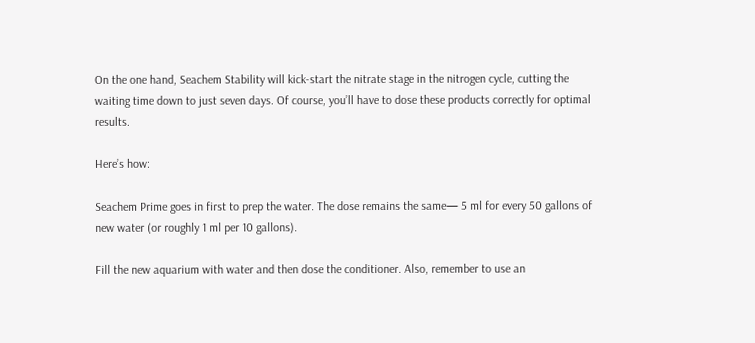On the one hand, Seachem Stability will kick-start the nitrate stage in the nitrogen cycle, cutting the waiting time down to just seven days. Of course, you’ll have to dose these products correctly for optimal results.

Here’s how:

Seachem Prime goes in first to prep the water. The dose remains the same— 5 ml for every 50 gallons of new water (or roughly 1 ml per 10 gallons).

Fill the new aquarium with water and then dose the conditioner. Also, remember to use an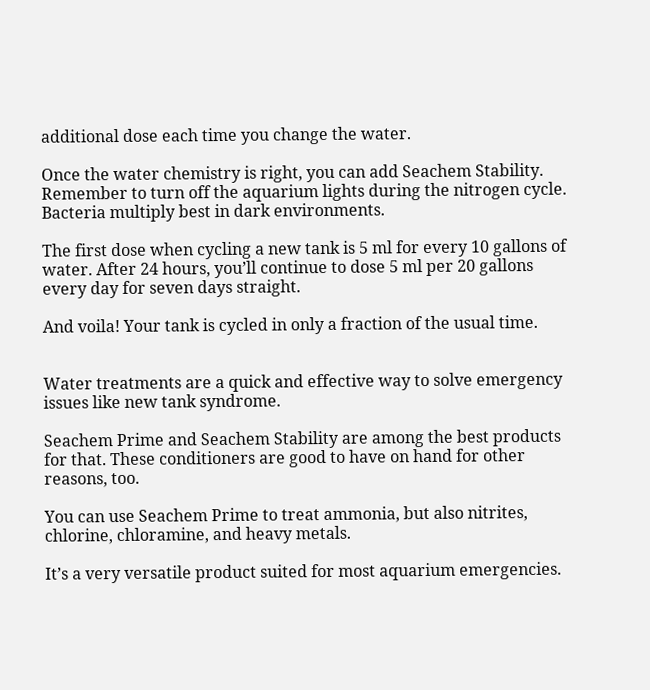additional dose each time you change the water.

Once the water chemistry is right, you can add Seachem Stability. Remember to turn off the aquarium lights during the nitrogen cycle. Bacteria multiply best in dark environments.

The first dose when cycling a new tank is 5 ml for every 10 gallons of water. After 24 hours, you’ll continue to dose 5 ml per 20 gallons every day for seven days straight.

And voila! Your tank is cycled in only a fraction of the usual time.


Water treatments are a quick and effective way to solve emergency issues like new tank syndrome.

Seachem Prime and Seachem Stability are among the best products for that. These conditioners are good to have on hand for other reasons, too.

You can use Seachem Prime to treat ammonia, but also nitrites, chlorine, chloramine, and heavy metals.

It’s a very versatile product suited for most aquarium emergencies.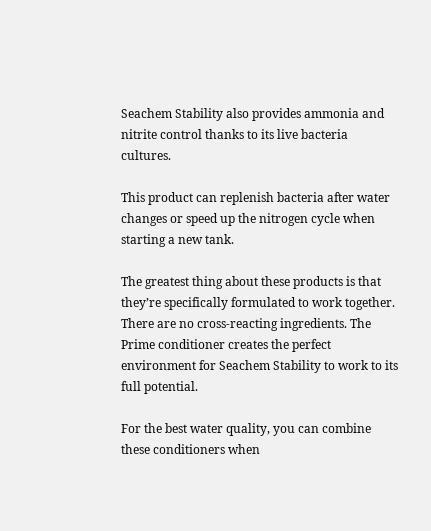Seachem Stability also provides ammonia and nitrite control thanks to its live bacteria cultures.

This product can replenish bacteria after water changes or speed up the nitrogen cycle when starting a new tank.

The greatest thing about these products is that they’re specifically formulated to work together. There are no cross-reacting ingredients. The Prime conditioner creates the perfect environment for Seachem Stability to work to its full potential.

For the best water quality, you can combine these conditioners when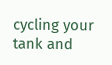cycling your tank and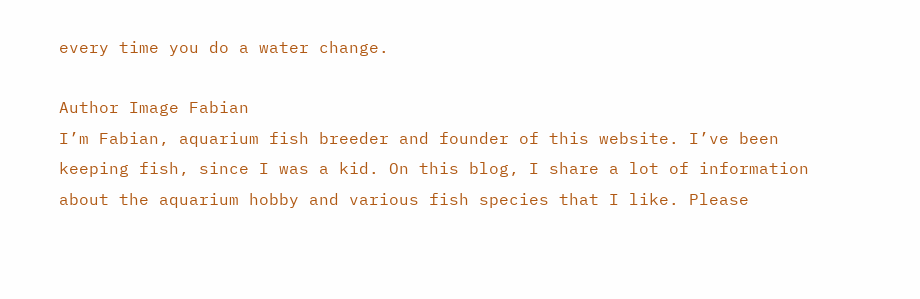every time you do a water change.

Author Image Fabian
I’m Fabian, aquarium fish breeder and founder of this website. I’ve been keeping fish, since I was a kid. On this blog, I share a lot of information about the aquarium hobby and various fish species that I like. Please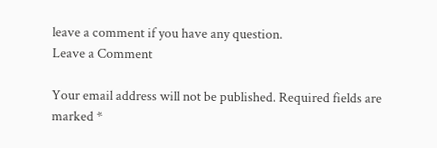leave a comment if you have any question.
Leave a Comment

Your email address will not be published. Required fields are marked *